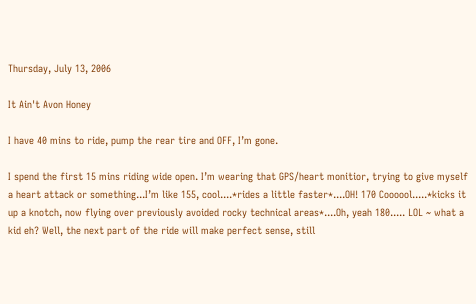Thursday, July 13, 2006

It Ain't Avon Honey

I have 40 mins to ride, pump the rear tire and OFF, I’m gone.

I spend the first 15 mins riding wide open. I’m wearing that GPS/heart monitior, trying to give myself a heart attack or something...I’m like 155, cool....*rides a little faster*....OH! 170 Coooool.....*kicks it up a knotch, now flying over previously avoided rocky technical areas*....Oh, yeah 180..... LOL ~ what a kid eh? Well, the next part of the ride will make perfect sense, still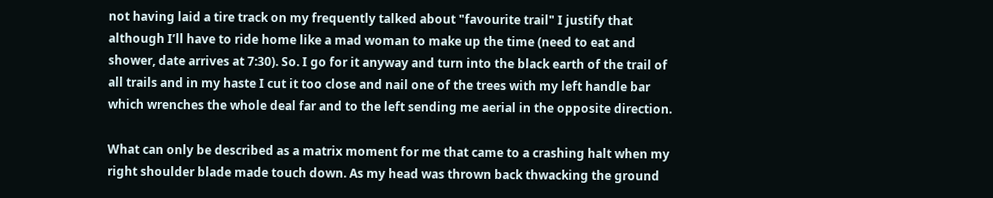not having laid a tire track on my frequently talked about "favourite trail" I justify that although I’ll have to ride home like a mad woman to make up the time (need to eat and shower, date arrives at 7:30). So. I go for it anyway and turn into the black earth of the trail of all trails and in my haste I cut it too close and nail one of the trees with my left handle bar which wrenches the whole deal far and to the left sending me aerial in the opposite direction.

What can only be described as a matrix moment for me that came to a crashing halt when my right shoulder blade made touch down. As my head was thrown back thwacking the ground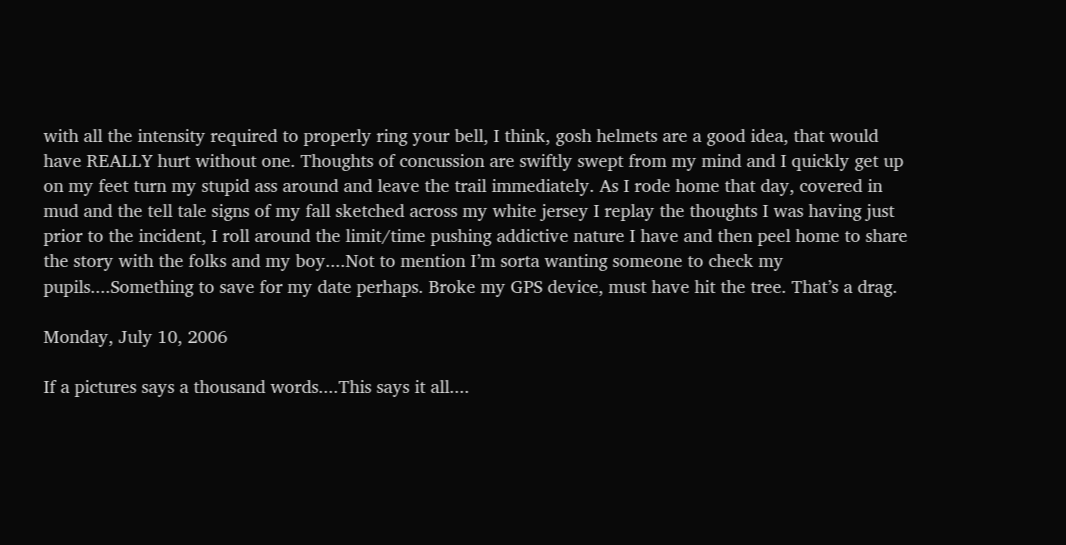with all the intensity required to properly ring your bell, I think, gosh helmets are a good idea, that would have REALLY hurt without one. Thoughts of concussion are swiftly swept from my mind and I quickly get up on my feet turn my stupid ass around and leave the trail immediately. As I rode home that day, covered in mud and the tell tale signs of my fall sketched across my white jersey I replay the thoughts I was having just prior to the incident, I roll around the limit/time pushing addictive nature I have and then peel home to share the story with the folks and my boy....Not to mention I’m sorta wanting someone to check my pupils....Something to save for my date perhaps. Broke my GPS device, must have hit the tree. That’s a drag.

Monday, July 10, 2006

If a pictures says a thousand words....This says it all....